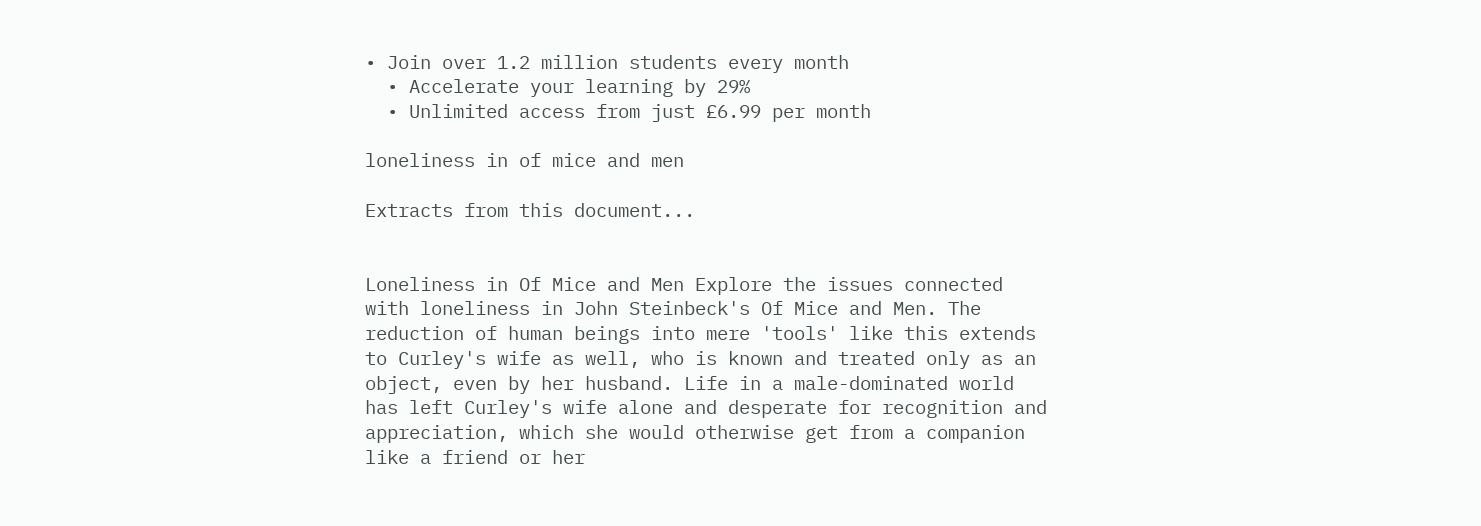• Join over 1.2 million students every month
  • Accelerate your learning by 29%
  • Unlimited access from just £6.99 per month

loneliness in of mice and men

Extracts from this document...


Loneliness in Of Mice and Men Explore the issues connected with loneliness in John Steinbeck's Of Mice and Men. The reduction of human beings into mere 'tools' like this extends to Curley's wife as well, who is known and treated only as an object, even by her husband. Life in a male-dominated world has left Curley's wife alone and desperate for recognition and appreciation, which she would otherwise get from a companion like a friend or her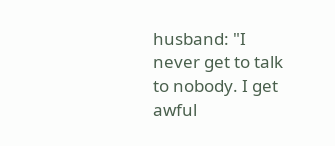husband: "I never get to talk to nobody. I get awful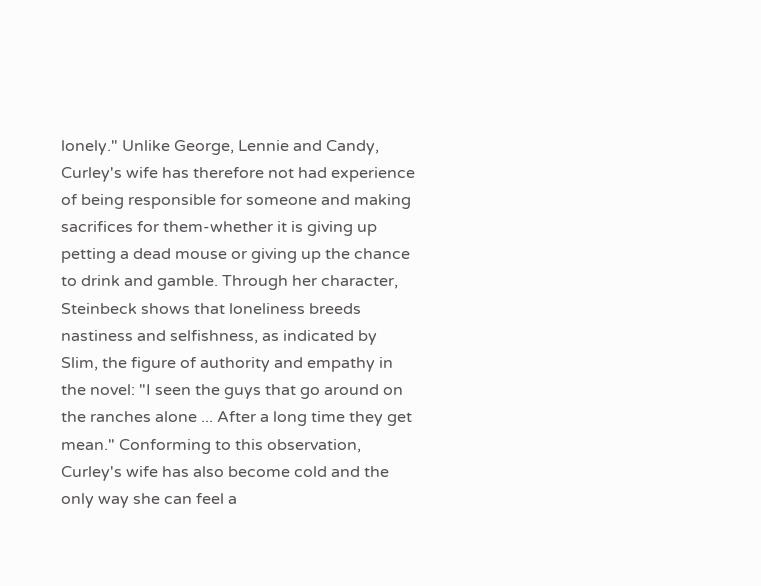lonely." Unlike George, Lennie and Candy, Curley's wife has therefore not had experience of being responsible for someone and making sacrifices for them-whether it is giving up petting a dead mouse or giving up the chance to drink and gamble. Through her character, Steinbeck shows that loneliness breeds nastiness and selfishness, as indicated by Slim, the figure of authority and empathy in the novel: "I seen the guys that go around on the ranches alone ... After a long time they get mean." Conforming to this observation, Curley's wife has also become cold and the only way she can feel a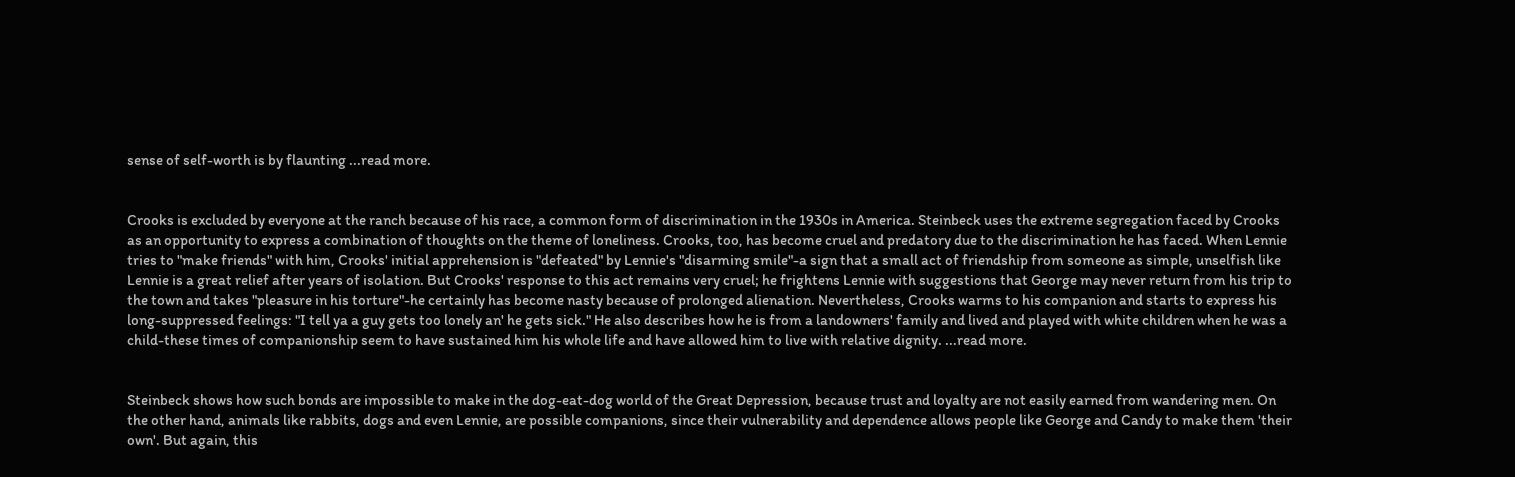sense of self-worth is by flaunting ...read more.


Crooks is excluded by everyone at the ranch because of his race, a common form of discrimination in the 1930s in America. Steinbeck uses the extreme segregation faced by Crooks as an opportunity to express a combination of thoughts on the theme of loneliness. Crooks, too, has become cruel and predatory due to the discrimination he has faced. When Lennie tries to "make friends" with him, Crooks' initial apprehension is "defeated" by Lennie's "disarming smile"-a sign that a small act of friendship from someone as simple, unselfish like Lennie is a great relief after years of isolation. But Crooks' response to this act remains very cruel; he frightens Lennie with suggestions that George may never return from his trip to the town and takes "pleasure in his torture"-he certainly has become nasty because of prolonged alienation. Nevertheless, Crooks warms to his companion and starts to express his long-suppressed feelings: "I tell ya a guy gets too lonely an' he gets sick." He also describes how he is from a landowners' family and lived and played with white children when he was a child-these times of companionship seem to have sustained him his whole life and have allowed him to live with relative dignity. ...read more.


Steinbeck shows how such bonds are impossible to make in the dog-eat-dog world of the Great Depression, because trust and loyalty are not easily earned from wandering men. On the other hand, animals like rabbits, dogs and even Lennie, are possible companions, since their vulnerability and dependence allows people like George and Candy to make them 'their own'. But again, this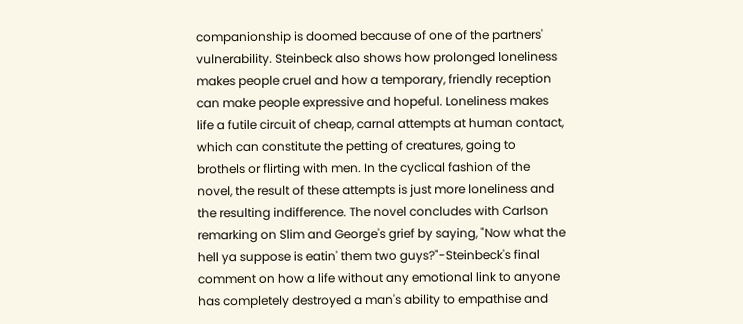companionship is doomed because of one of the partners' vulnerability. Steinbeck also shows how prolonged loneliness makes people cruel and how a temporary, friendly reception can make people expressive and hopeful. Loneliness makes life a futile circuit of cheap, carnal attempts at human contact, which can constitute the petting of creatures, going to brothels or flirting with men. In the cyclical fashion of the novel, the result of these attempts is just more loneliness and the resulting indifference. The novel concludes with Carlson remarking on Slim and George's grief by saying, "Now what the hell ya suppose is eatin' them two guys?"-Steinbeck's final comment on how a life without any emotional link to anyone has completely destroyed a man's ability to empathise and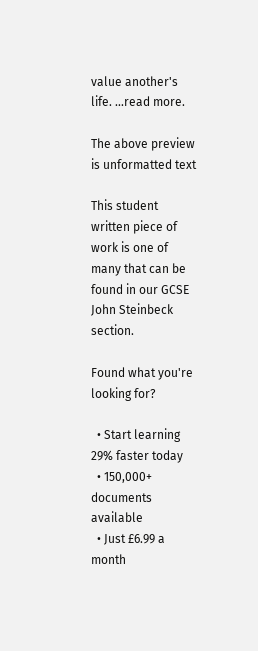value another's life. ...read more.

The above preview is unformatted text

This student written piece of work is one of many that can be found in our GCSE John Steinbeck section.

Found what you're looking for?

  • Start learning 29% faster today
  • 150,000+ documents available
  • Just £6.99 a month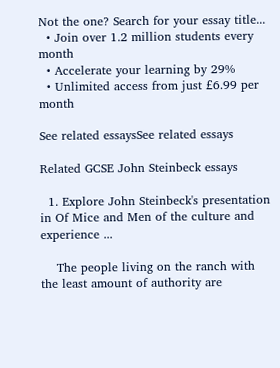Not the one? Search for your essay title...
  • Join over 1.2 million students every month
  • Accelerate your learning by 29%
  • Unlimited access from just £6.99 per month

See related essaysSee related essays

Related GCSE John Steinbeck essays

  1. Explore John Steinbeck's presentation in Of Mice and Men of the culture and experience ...

    The people living on the ranch with the least amount of authority are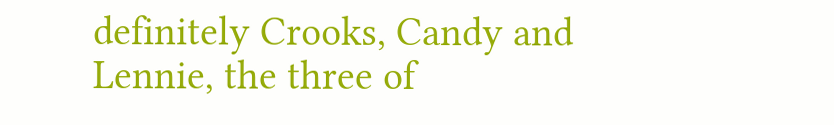definitely Crooks, Candy and Lennie, the three of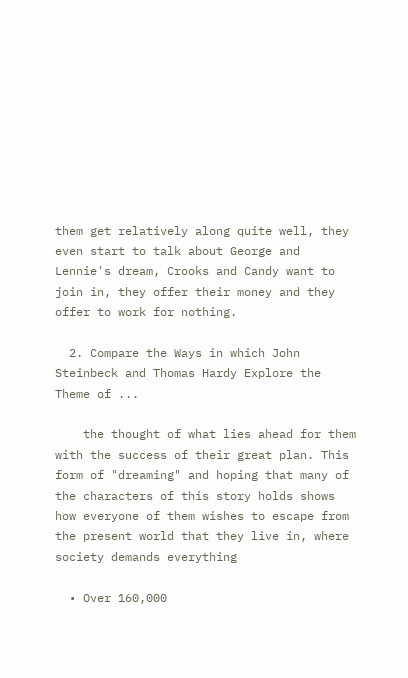them get relatively along quite well, they even start to talk about George and Lennie's dream, Crooks and Candy want to join in, they offer their money and they offer to work for nothing.

  2. Compare the Ways in which John Steinbeck and Thomas Hardy Explore the Theme of ...

    the thought of what lies ahead for them with the success of their great plan. This form of "dreaming" and hoping that many of the characters of this story holds shows how everyone of them wishes to escape from the present world that they live in, where society demands everything

  • Over 160,000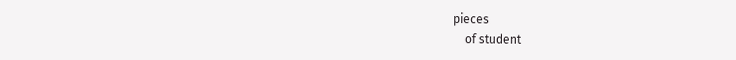pieces
    of student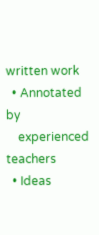written work
  • Annotated by
    experienced teachers
  • Ideas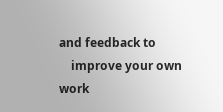and feedback to
    improve your own work